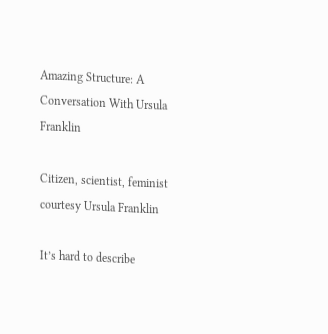Amazing Structure: A Conversation With Ursula Franklin

Citizen, scientist, feminist
courtesy Ursula Franklin

It’s hard to describe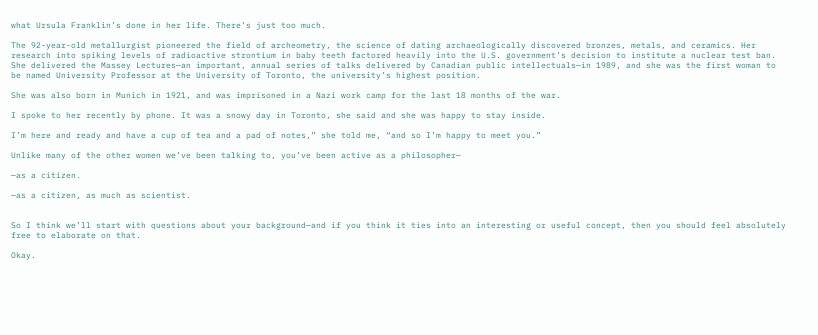what Ursula Franklin’s done in her life. There’s just too much.

The 92-year-old metallurgist pioneered the field of archeometry, the science of dating archaeologically discovered bronzes, metals, and ceramics. Her research into spiking levels of radioactive strontium in baby teeth factored heavily into the U.S. government’s decision to institute a nuclear test ban. She delivered the Massey Lectures—an important, annual series of talks delivered by Canadian public intellectuals—in 1989, and she was the first woman to be named University Professor at the University of Toronto, the university’s highest position.

She was also born in Munich in 1921, and was imprisoned in a Nazi work camp for the last 18 months of the war.

I spoke to her recently by phone. It was a snowy day in Toronto, she said and she was happy to stay inside.

I’m here and ready and have a cup of tea and a pad of notes,” she told me, “and so I’m happy to meet you.”

Unlike many of the other women we’ve been talking to, you’ve been active as a philosopher—

—as a citizen.

—as a citizen, as much as scientist.


So I think we’ll start with questions about your background—and if you think it ties into an interesting or useful concept, then you should feel absolutely free to elaborate on that.

Okay.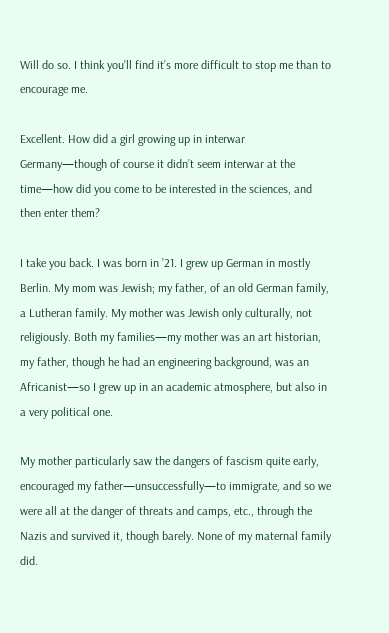Will do so. I think you’ll find it’s more difficult to stop me than to encourage me.

Excellent. How did a girl growing up in interwar Germany—though of course it didn’t seem interwar at the time—how did you come to be interested in the sciences, and then enter them?

I take you back. I was born in ’21. I grew up German in mostly Berlin. My mom was Jewish; my father, of an old German family, a Lutheran family. My mother was Jewish only culturally, not religiously. Both my families—my mother was an art historian, my father, though he had an engineering background, was an Africanist—so I grew up in an academic atmosphere, but also in a very political one.

My mother particularly saw the dangers of fascism quite early, encouraged my father—unsuccessfully—to immigrate, and so we were all at the danger of threats and camps, etc., through the Nazis and survived it, though barely. None of my maternal family did.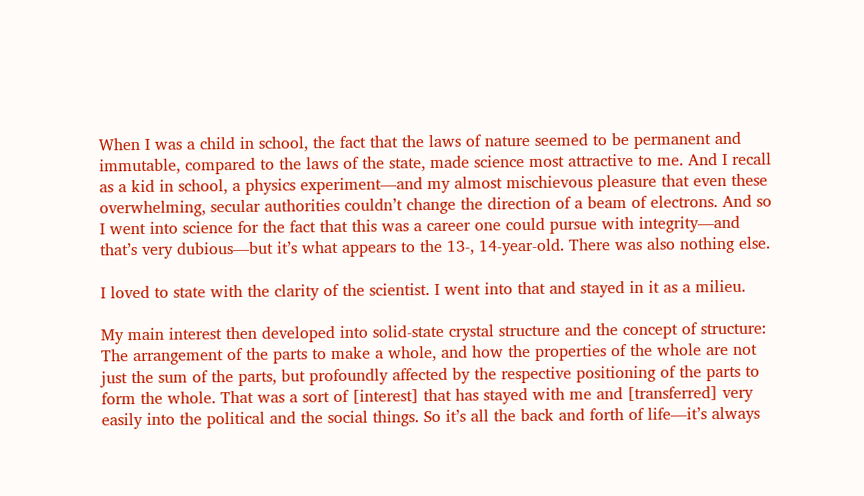When I was a child in school, the fact that the laws of nature seemed to be permanent and immutable, compared to the laws of the state, made science most attractive to me. And I recall as a kid in school, a physics experiment—and my almost mischievous pleasure that even these overwhelming, secular authorities couldn’t change the direction of a beam of electrons. And so I went into science for the fact that this was a career one could pursue with integrity—and that’s very dubious—but it’s what appears to the 13-, 14-year-old. There was also nothing else.

I loved to state with the clarity of the scientist. I went into that and stayed in it as a milieu.

My main interest then developed into solid-state crystal structure and the concept of structure: The arrangement of the parts to make a whole, and how the properties of the whole are not just the sum of the parts, but profoundly affected by the respective positioning of the parts to form the whole. That was a sort of [interest] that has stayed with me and [transferred] very easily into the political and the social things. So it’s all the back and forth of life—it’s always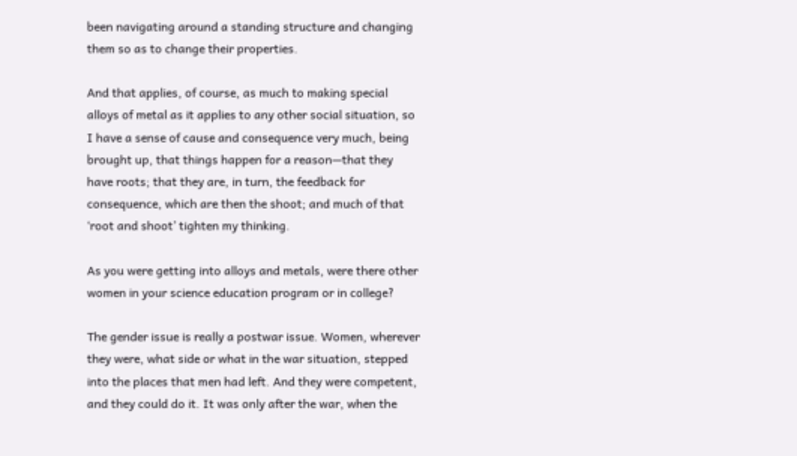been navigating around a standing structure and changing them so as to change their properties.

And that applies, of course, as much to making special alloys of metal as it applies to any other social situation, so I have a sense of cause and consequence very much, being brought up, that things happen for a reason—that they have roots; that they are, in turn, the feedback for consequence, which are then the shoot; and much of that ‘root and shoot’ tighten my thinking.

As you were getting into alloys and metals, were there other women in your science education program or in college?

The gender issue is really a postwar issue. Women, wherever they were, what side or what in the war situation, stepped into the places that men had left. And they were competent, and they could do it. It was only after the war, when the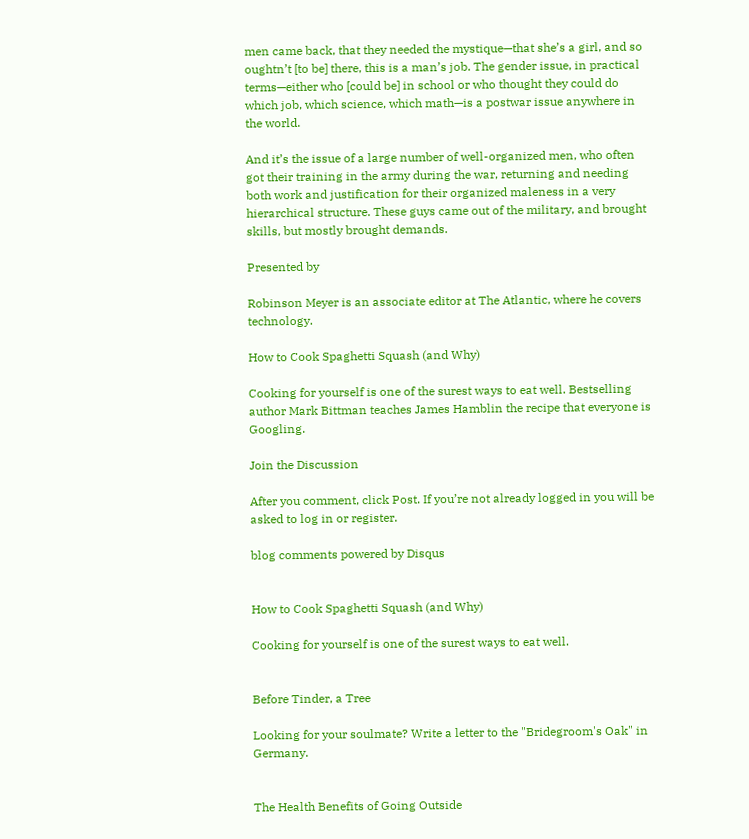men came back, that they needed the mystique—that she’s a girl, and so oughtn’t [to be] there, this is a man’s job. The gender issue, in practical terms—either who [could be] in school or who thought they could do which job, which science, which math—is a postwar issue anywhere in the world.

And it’s the issue of a large number of well-organized men, who often got their training in the army during the war, returning and needing both work and justification for their organized maleness in a very hierarchical structure. These guys came out of the military, and brought skills, but mostly brought demands.

Presented by

Robinson Meyer is an associate editor at The Atlantic, where he covers technology.

How to Cook Spaghetti Squash (and Why)

Cooking for yourself is one of the surest ways to eat well. Bestselling author Mark Bittman teaches James Hamblin the recipe that everyone is Googling.

Join the Discussion

After you comment, click Post. If you’re not already logged in you will be asked to log in or register.

blog comments powered by Disqus


How to Cook Spaghetti Squash (and Why)

Cooking for yourself is one of the surest ways to eat well.


Before Tinder, a Tree

Looking for your soulmate? Write a letter to the "Bridegroom's Oak" in Germany.


The Health Benefits of Going Outside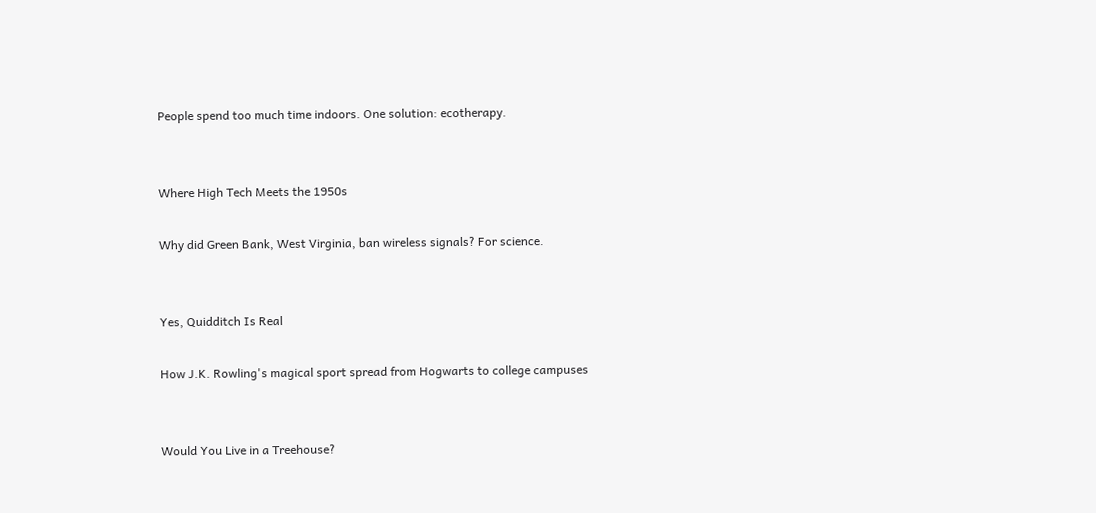People spend too much time indoors. One solution: ecotherapy.


Where High Tech Meets the 1950s

Why did Green Bank, West Virginia, ban wireless signals? For science.


Yes, Quidditch Is Real

How J.K. Rowling's magical sport spread from Hogwarts to college campuses


Would You Live in a Treehouse?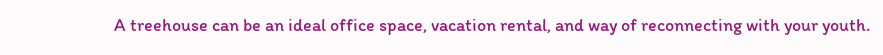A treehouse can be an ideal office space, vacation rental, and way of reconnecting with your youth.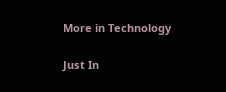More in Technology

Just In